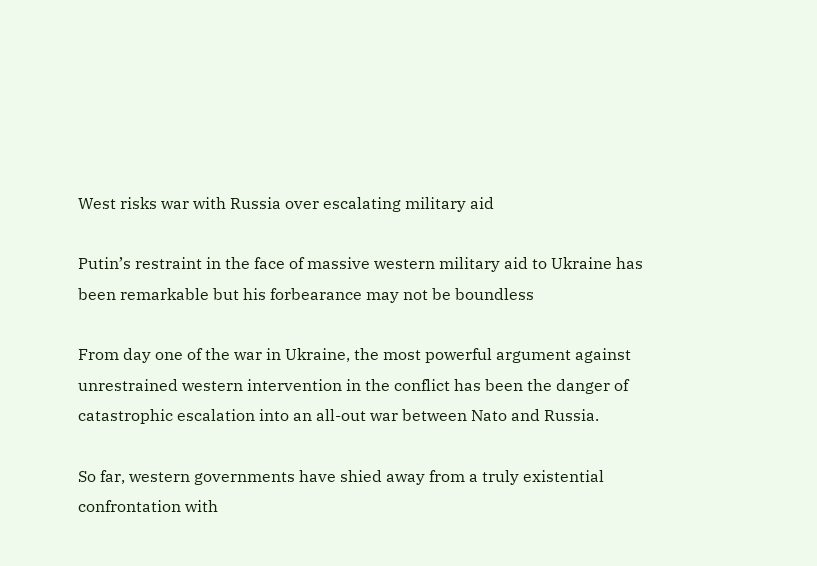West risks war with Russia over escalating military aid

Putin’s restraint in the face of massive western military aid to Ukraine has been remarkable but his forbearance may not be boundless

From day one of the war in Ukraine, the most powerful argument against unrestrained western intervention in the conflict has been the danger of catastrophic escalation into an all-out war between Nato and Russia.

So far, western governments have shied away from a truly existential confrontation with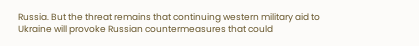Russia. But the threat remains that continuing western military aid to Ukraine will provoke Russian countermeasures that could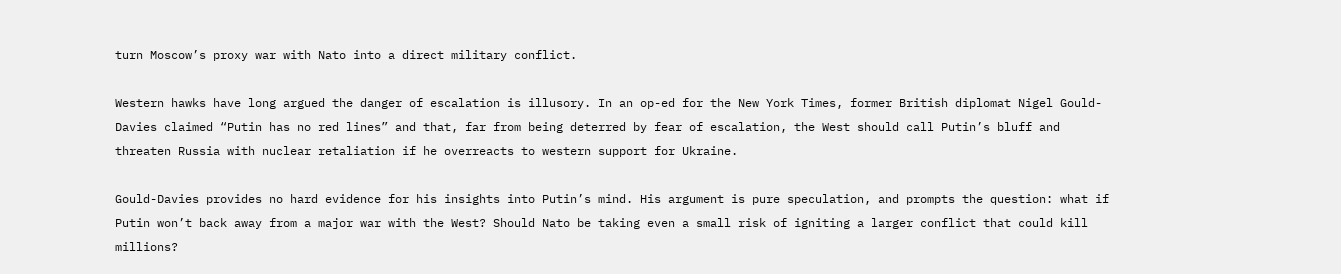turn Moscow’s proxy war with Nato into a direct military conflict.

Western hawks have long argued the danger of escalation is illusory. In an op-ed for the New York Times, former British diplomat Nigel Gould-Davies claimed “Putin has no red lines” and that, far from being deterred by fear of escalation, the West should call Putin’s bluff and threaten Russia with nuclear retaliation if he overreacts to western support for Ukraine.

Gould-Davies provides no hard evidence for his insights into Putin’s mind. His argument is pure speculation, and prompts the question: what if Putin won’t back away from a major war with the West? Should Nato be taking even a small risk of igniting a larger conflict that could kill millions?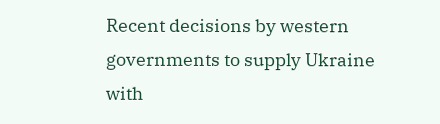Recent decisions by western governments to supply Ukraine with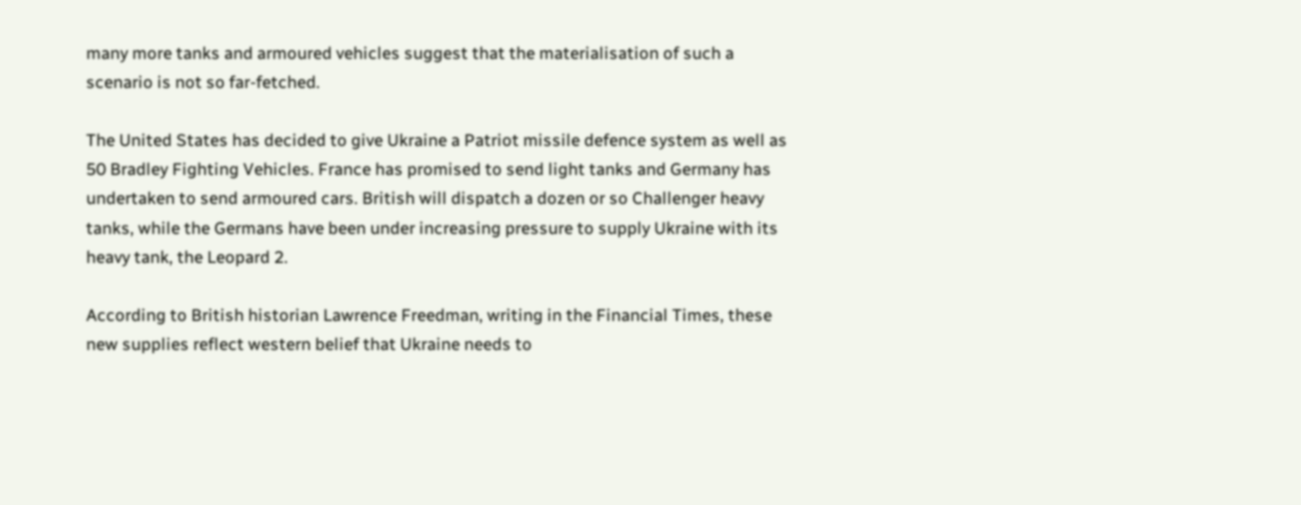many more tanks and armoured vehicles suggest that the materialisation of such a scenario is not so far-fetched.

The United States has decided to give Ukraine a Patriot missile defence system as well as 50 Bradley Fighting Vehicles. France has promised to send light tanks and Germany has undertaken to send armoured cars. British will dispatch a dozen or so Challenger heavy tanks, while the Germans have been under increasing pressure to supply Ukraine with its heavy tank, the Leopard 2.

According to British historian Lawrence Freedman, writing in the Financial Times, these new supplies reflect western belief that Ukraine needs to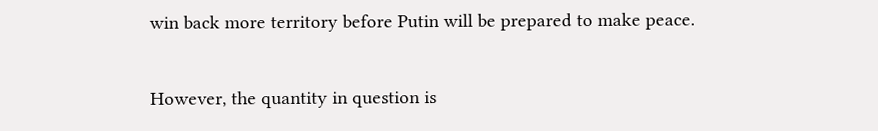win back more territory before Putin will be prepared to make peace.

However, the quantity in question is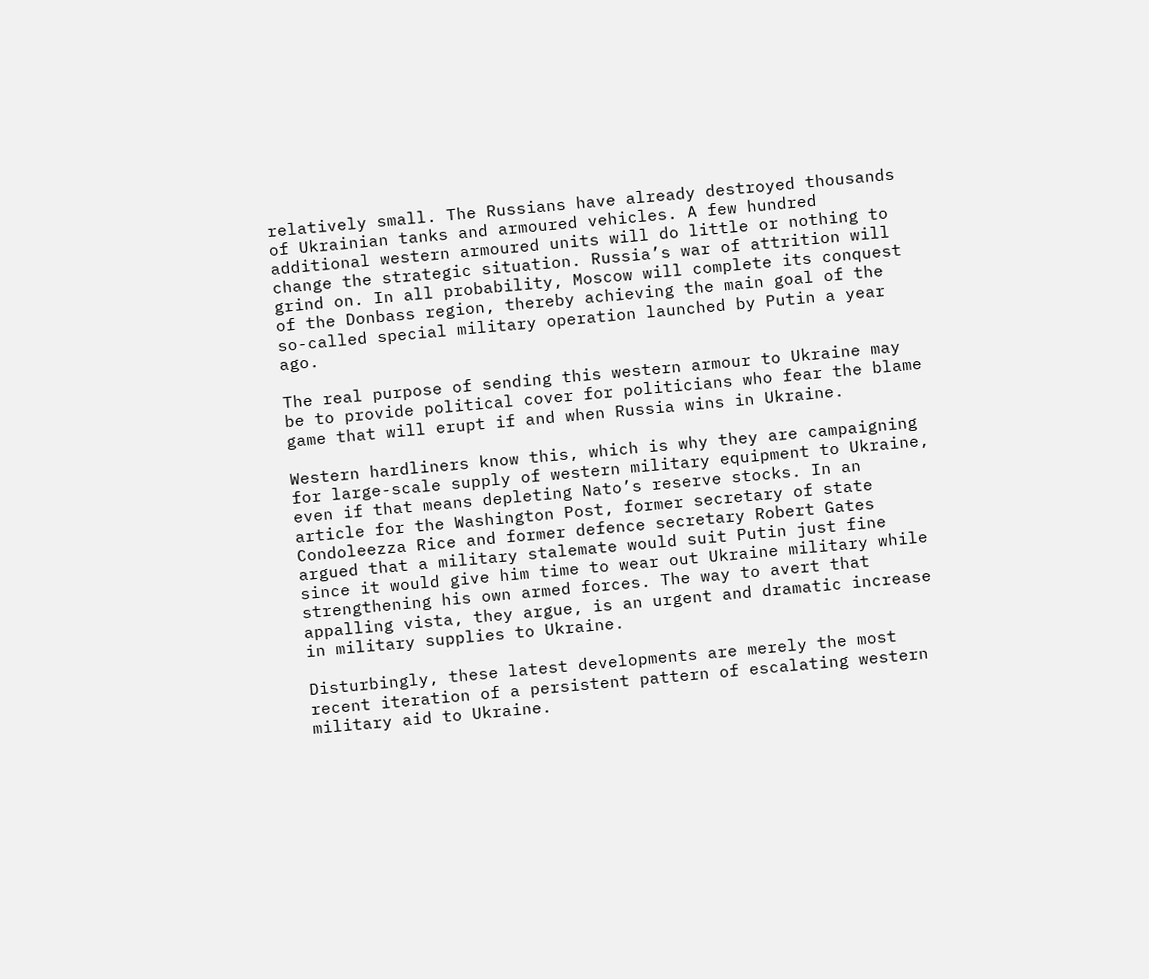relatively small. The Russians have already destroyed thousands of Ukrainian tanks and armoured vehicles. A few hundred additional western armoured units will do little or nothing to change the strategic situation. Russia’s war of attrition will grind on. In all probability, Moscow will complete its conquest of the Donbass region, thereby achieving the main goal of the so-called special military operation launched by Putin a year ago.

The real purpose of sending this western armour to Ukraine may be to provide political cover for politicians who fear the blame game that will erupt if and when Russia wins in Ukraine.

Western hardliners know this, which is why they are campaigning for large-scale supply of western military equipment to Ukraine, even if that means depleting Nato’s reserve stocks. In an article for the Washington Post, former secretary of state Condoleezza Rice and former defence secretary Robert Gates argued that a military stalemate would suit Putin just fine since it would give him time to wear out Ukraine military while strengthening his own armed forces. The way to avert that appalling vista, they argue, is an urgent and dramatic increase in military supplies to Ukraine.

Disturbingly, these latest developments are merely the most recent iteration of a persistent pattern of escalating western military aid to Ukraine.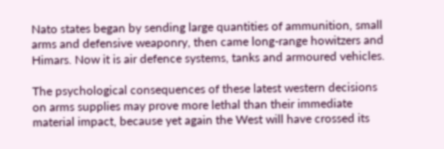Nato states began by sending large quantities of ammunition, small arms and defensive weaponry, then came long-range howitzers and Himars. Now it is air defence systems, tanks and armoured vehicles.

The psychological consequences of these latest western decisions on arms supplies may prove more lethal than their immediate material impact, because yet again the West will have crossed its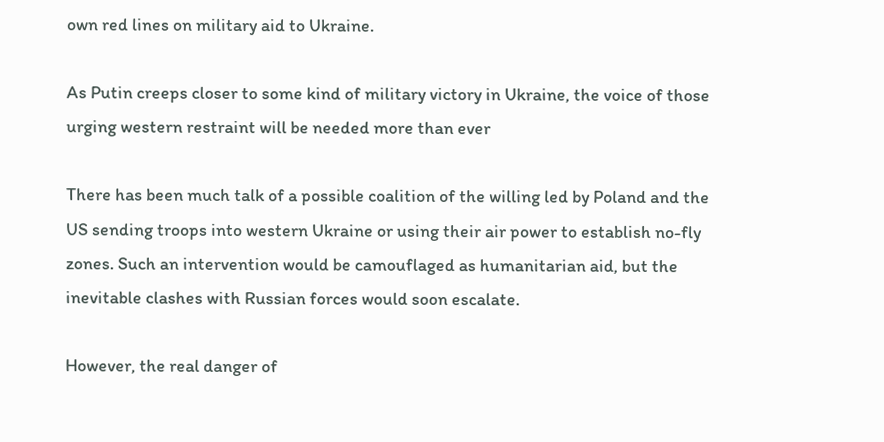own red lines on military aid to Ukraine.

As Putin creeps closer to some kind of military victory in Ukraine, the voice of those urging western restraint will be needed more than ever

There has been much talk of a possible coalition of the willing led by Poland and the US sending troops into western Ukraine or using their air power to establish no-fly zones. Such an intervention would be camouflaged as humanitarian aid, but the inevitable clashes with Russian forces would soon escalate.

However, the real danger of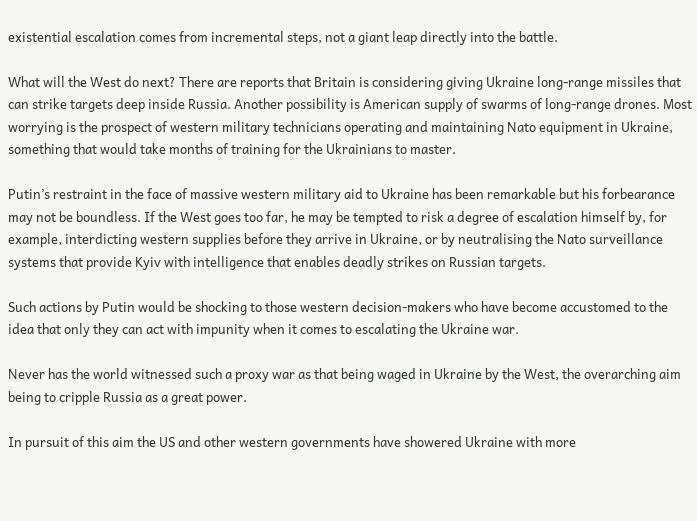existential escalation comes from incremental steps, not a giant leap directly into the battle.

What will the West do next? There are reports that Britain is considering giving Ukraine long-range missiles that can strike targets deep inside Russia. Another possibility is American supply of swarms of long-range drones. Most worrying is the prospect of western military technicians operating and maintaining Nato equipment in Ukraine, something that would take months of training for the Ukrainians to master.

Putin’s restraint in the face of massive western military aid to Ukraine has been remarkable but his forbearance may not be boundless. If the West goes too far, he may be tempted to risk a degree of escalation himself by, for example, interdicting western supplies before they arrive in Ukraine, or by neutralising the Nato surveillance systems that provide Kyiv with intelligence that enables deadly strikes on Russian targets.

Such actions by Putin would be shocking to those western decision-makers who have become accustomed to the idea that only they can act with impunity when it comes to escalating the Ukraine war.

Never has the world witnessed such a proxy war as that being waged in Ukraine by the West, the overarching aim being to cripple Russia as a great power.

In pursuit of this aim the US and other western governments have showered Ukraine with more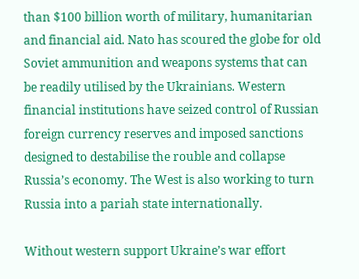than $100 billion worth of military, humanitarian and financial aid. Nato has scoured the globe for old Soviet ammunition and weapons systems that can be readily utilised by the Ukrainians. Western financial institutions have seized control of Russian foreign currency reserves and imposed sanctions designed to destabilise the rouble and collapse Russia’s economy. The West is also working to turn Russia into a pariah state internationally.

Without western support Ukraine’s war effort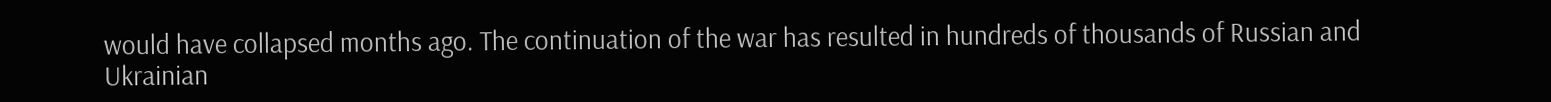would have collapsed months ago. The continuation of the war has resulted in hundreds of thousands of Russian and Ukrainian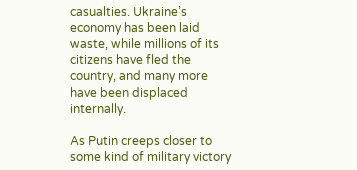casualties. Ukraine’s economy has been laid waste, while millions of its citizens have fled the country, and many more have been displaced internally.

As Putin creeps closer to some kind of military victory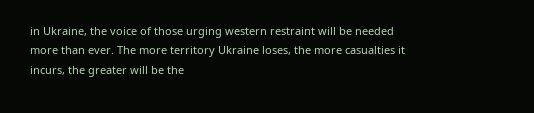in Ukraine, the voice of those urging western restraint will be needed more than ever. The more territory Ukraine loses, the more casualties it incurs, the greater will be the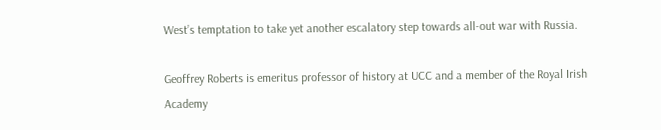West’s temptation to take yet another escalatory step towards all-out war with Russia.

Geoffrey Roberts is emeritus professor of history at UCC and a member of the Royal Irish Academy